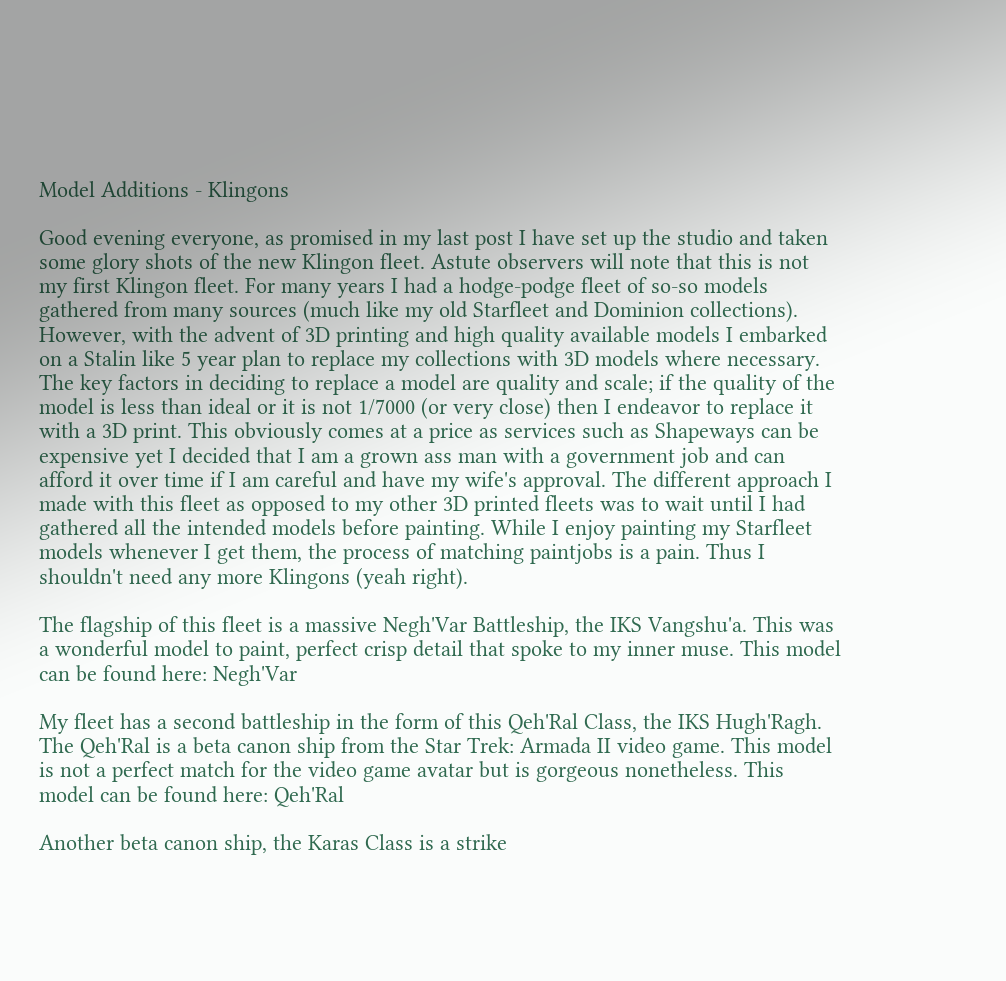Model Additions - Klingons

Good evening everyone, as promised in my last post I have set up the studio and taken some glory shots of the new Klingon fleet. Astute observers will note that this is not my first Klingon fleet. For many years I had a hodge-podge fleet of so-so models gathered from many sources (much like my old Starfleet and Dominion collections). However, with the advent of 3D printing and high quality available models I embarked on a Stalin like 5 year plan to replace my collections with 3D models where necessary. The key factors in deciding to replace a model are quality and scale; if the quality of the model is less than ideal or it is not 1/7000 (or very close) then I endeavor to replace it with a 3D print. This obviously comes at a price as services such as Shapeways can be expensive yet I decided that I am a grown ass man with a government job and can afford it over time if I am careful and have my wife's approval. The different approach I made with this fleet as opposed to my other 3D printed fleets was to wait until I had gathered all the intended models before painting. While I enjoy painting my Starfleet models whenever I get them, the process of matching paintjobs is a pain. Thus I shouldn't need any more Klingons (yeah right).

The flagship of this fleet is a massive Negh'Var Battleship, the IKS Vangshu'a. This was a wonderful model to paint, perfect crisp detail that spoke to my inner muse. This model can be found here: Negh'Var

My fleet has a second battleship in the form of this Qeh'Ral Class, the IKS Hugh'Ragh. The Qeh'Ral is a beta canon ship from the Star Trek: Armada II video game. This model is not a perfect match for the video game avatar but is gorgeous nonetheless. This model can be found here: Qeh'Ral

Another beta canon ship, the Karas Class is a strike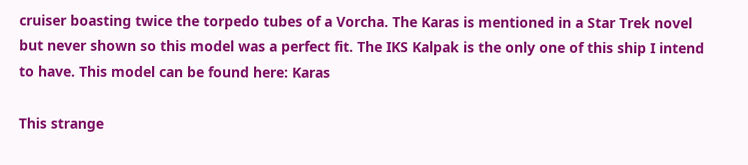cruiser boasting twice the torpedo tubes of a Vorcha. The Karas is mentioned in a Star Trek novel but never shown so this model was a perfect fit. The IKS Kalpak is the only one of this ship I intend to have. This model can be found here: Karas

This strange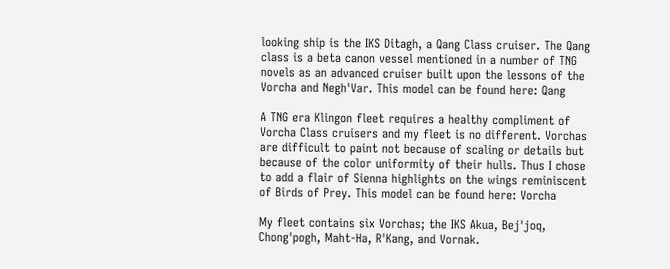looking ship is the IKS Ditagh, a Qang Class cruiser. The Qang class is a beta canon vessel mentioned in a number of TNG novels as an advanced cruiser built upon the lessons of the Vorcha and Negh'Var. This model can be found here: Qang

A TNG era Klingon fleet requires a healthy compliment of Vorcha Class cruisers and my fleet is no different. Vorchas are difficult to paint not because of scaling or details but because of the color uniformity of their hulls. Thus I chose to add a flair of Sienna highlights on the wings reminiscent of Birds of Prey. This model can be found here: Vorcha

My fleet contains six Vorchas; the IKS Akua, Bej'joq, Chong'pogh, Maht-Ha, R'Kang, and Vornak.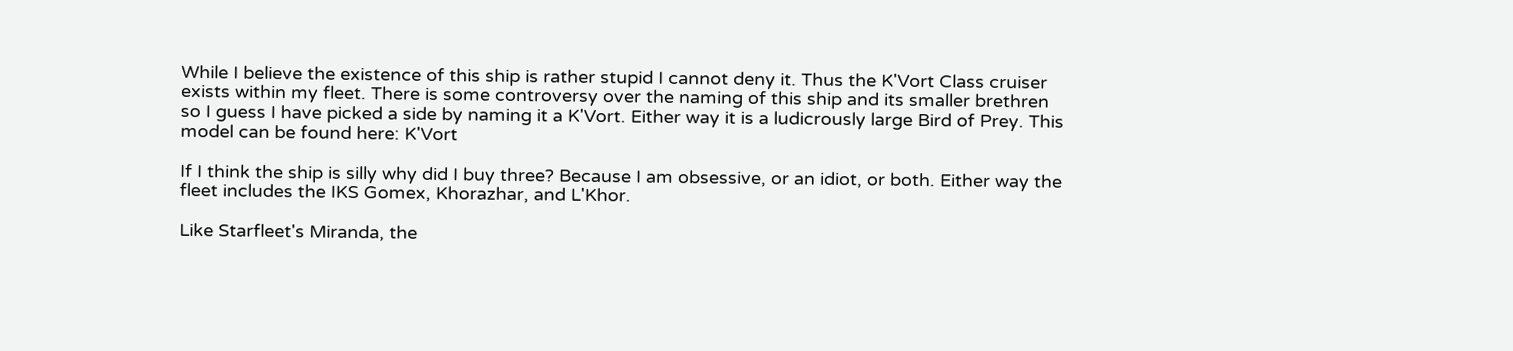While I believe the existence of this ship is rather stupid I cannot deny it. Thus the K'Vort Class cruiser exists within my fleet. There is some controversy over the naming of this ship and its smaller brethren so I guess I have picked a side by naming it a K'Vort. Either way it is a ludicrously large Bird of Prey. This model can be found here: K'Vort

If I think the ship is silly why did I buy three? Because I am obsessive, or an idiot, or both. Either way the fleet includes the IKS Gomex, Khorazhar, and L'Khor.

Like Starfleet's Miranda, the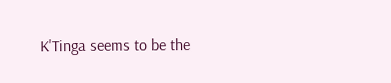K'Tinga seems to be the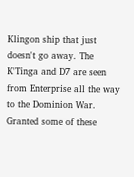Klingon ship that just doesn't go away. The K'Tinga and D7 are seen from Enterprise all the way to the Dominion War. Granted some of these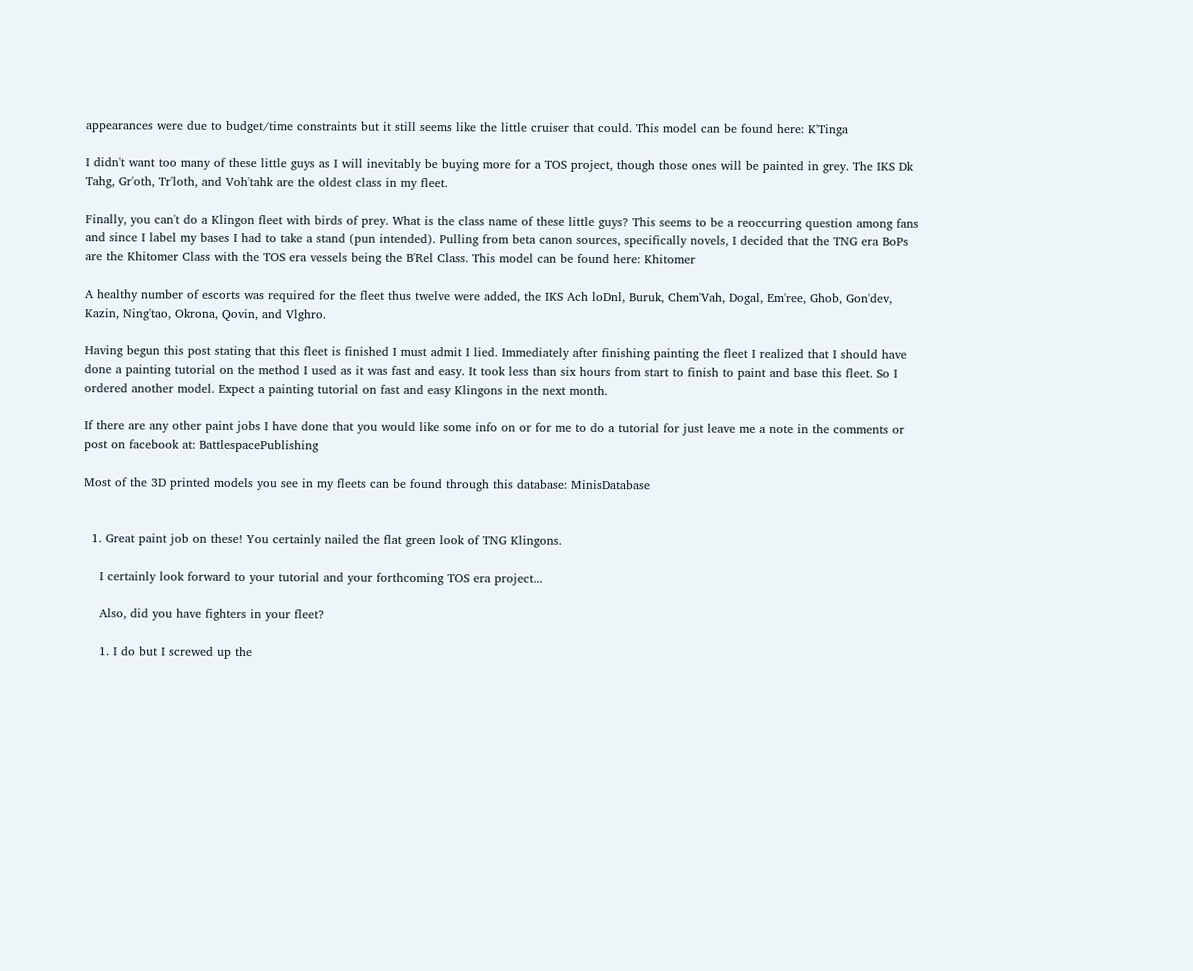appearances were due to budget/time constraints but it still seems like the little cruiser that could. This model can be found here: K'Tinga

I didn't want too many of these little guys as I will inevitably be buying more for a TOS project, though those ones will be painted in grey. The IKS Dk Tahg, Gr'oth, Tr'loth, and Voh'tahk are the oldest class in my fleet.

Finally, you can't do a Klingon fleet with birds of prey. What is the class name of these little guys? This seems to be a reoccurring question among fans and since I label my bases I had to take a stand (pun intended). Pulling from beta canon sources, specifically novels, I decided that the TNG era BoPs are the Khitomer Class with the TOS era vessels being the B'Rel Class. This model can be found here: Khitomer

A healthy number of escorts was required for the fleet thus twelve were added, the IKS Ach loDnl, Buruk, Chem'Vah, Dogal, Em'ree, Ghob, Gon'dev, Kazin, Ning'tao, Okrona, Qovin, and Vlghro.

Having begun this post stating that this fleet is finished I must admit I lied. Immediately after finishing painting the fleet I realized that I should have done a painting tutorial on the method I used as it was fast and easy. It took less than six hours from start to finish to paint and base this fleet. So I ordered another model. Expect a painting tutorial on fast and easy Klingons in the next month.

If there are any other paint jobs I have done that you would like some info on or for me to do a tutorial for just leave me a note in the comments or post on facebook at: BattlespacePublishing

Most of the 3D printed models you see in my fleets can be found through this database: MinisDatabase


  1. Great paint job on these! You certainly nailed the flat green look of TNG Klingons.

    I certainly look forward to your tutorial and your forthcoming TOS era project...

    Also, did you have fighters in your fleet?

    1. I do but I screwed up the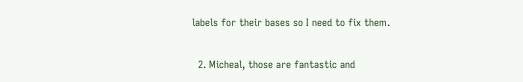labels for their bases so I need to fix them.

  2. Micheal, those are fantastic and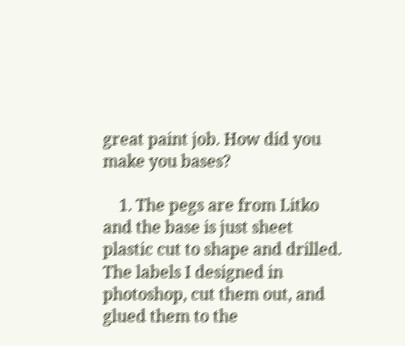great paint job. How did you make you bases?

    1. The pegs are from Litko and the base is just sheet plastic cut to shape and drilled. The labels I designed in photoshop, cut them out, and glued them to the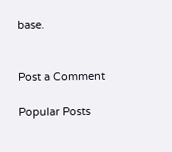base.


Post a Comment

Popular Posts